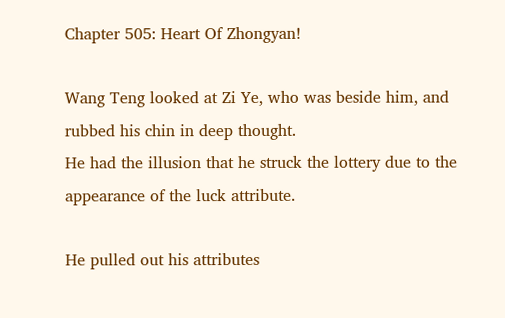Chapter 505: Heart Of Zhongyan!

Wang Teng looked at Zi Ye, who was beside him, and rubbed his chin in deep thought.
He had the illusion that he struck the lottery due to the appearance of the luck attribute.

He pulled out his attributes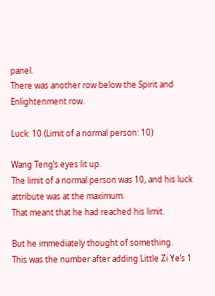panel.
There was another row below the Spirit and Enlightenment row.

Luck: 10 (Limit of a normal person: 10)

Wang Teng’s eyes lit up.
The limit of a normal person was 10, and his luck attribute was at the maximum.
That meant that he had reached his limit.

But he immediately thought of something.
This was the number after adding Little Zi Ye’s 1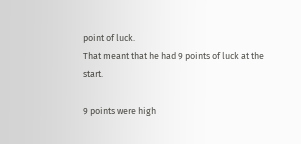point of luck.
That meant that he had 9 points of luck at the start.

9 points were high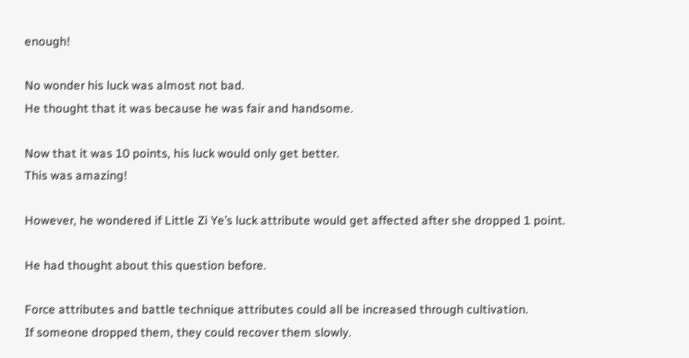enough!

No wonder his luck was almost not bad.
He thought that it was because he was fair and handsome.

Now that it was 10 points, his luck would only get better.
This was amazing!

However, he wondered if Little Zi Ye’s luck attribute would get affected after she dropped 1 point.

He had thought about this question before.

Force attributes and battle technique attributes could all be increased through cultivation.
If someone dropped them, they could recover them slowly.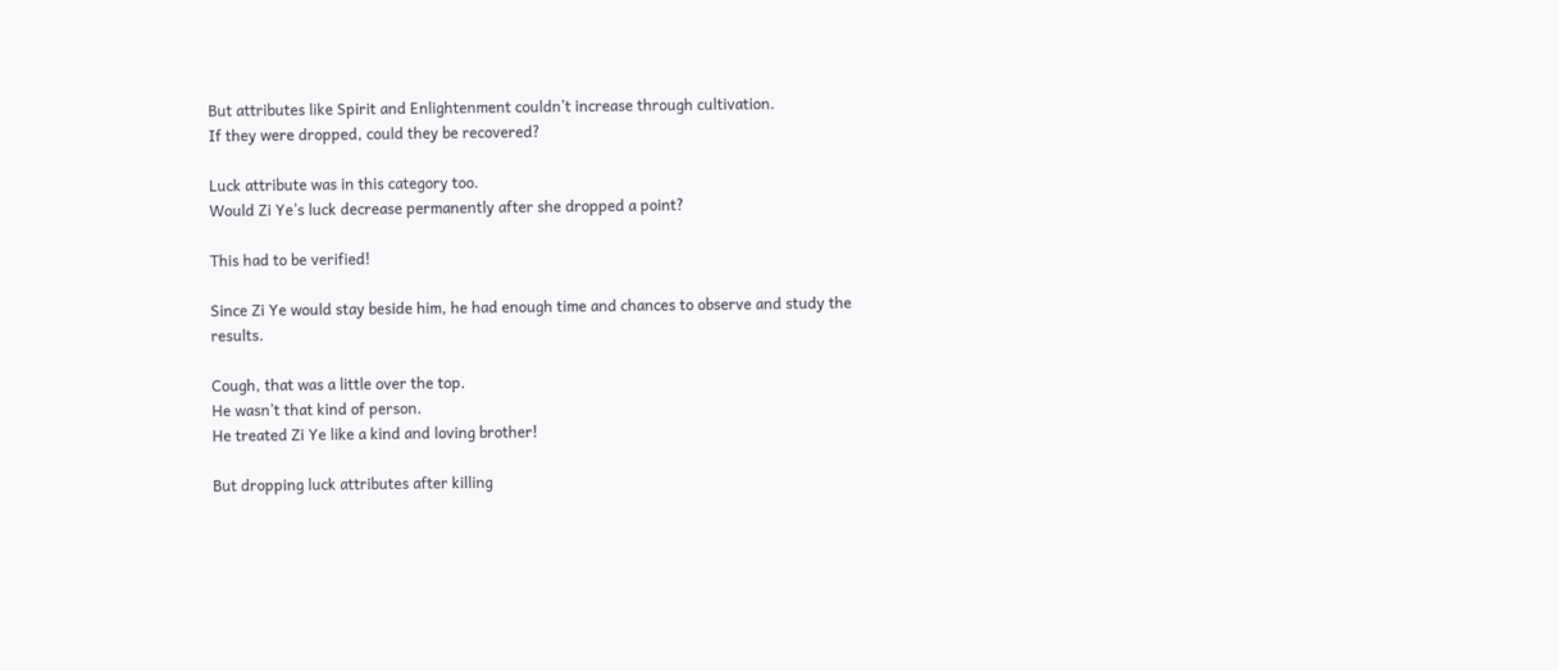But attributes like Spirit and Enlightenment couldn’t increase through cultivation.
If they were dropped, could they be recovered?

Luck attribute was in this category too.
Would Zi Ye’s luck decrease permanently after she dropped a point?

This had to be verified!

Since Zi Ye would stay beside him, he had enough time and chances to observe and study the results.

Cough, that was a little over the top.
He wasn’t that kind of person.
He treated Zi Ye like a kind and loving brother!

But dropping luck attributes after killing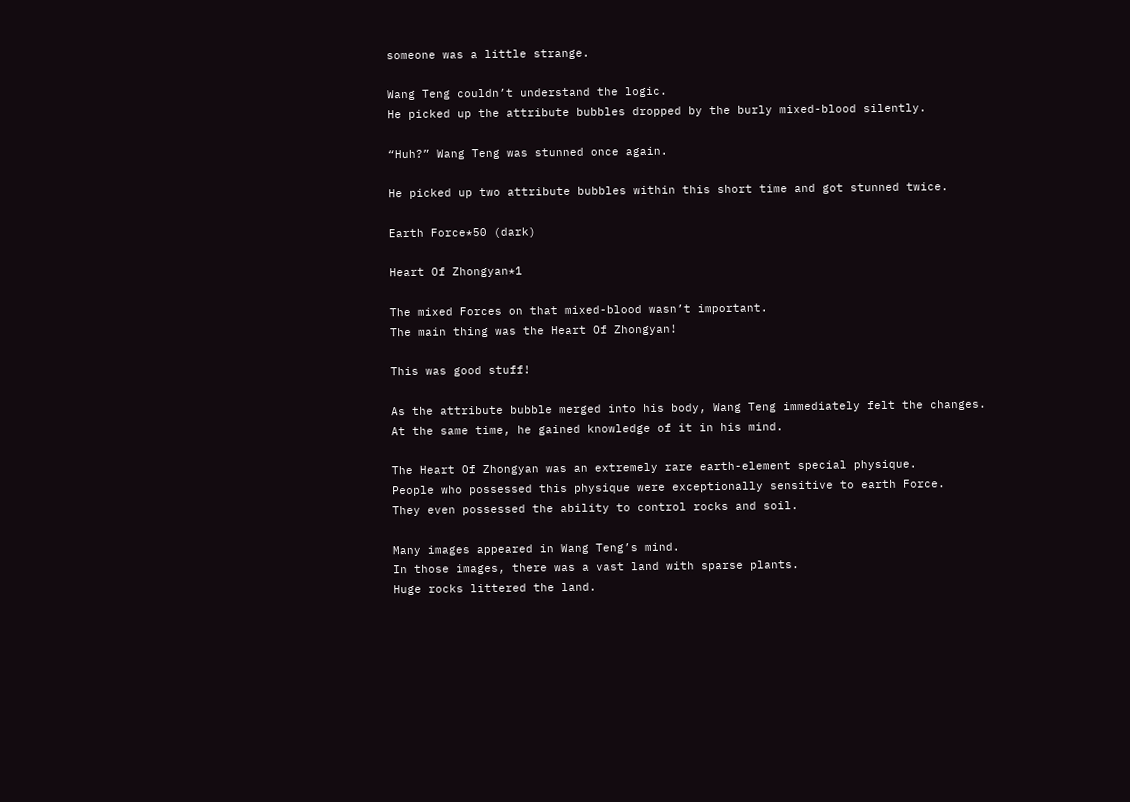someone was a little strange.

Wang Teng couldn’t understand the logic.
He picked up the attribute bubbles dropped by the burly mixed-blood silently.

“Huh?” Wang Teng was stunned once again.

He picked up two attribute bubbles within this short time and got stunned twice.

Earth Force*50 (dark)

Heart Of Zhongyan*1

The mixed Forces on that mixed-blood wasn’t important.
The main thing was the Heart Of Zhongyan!

This was good stuff!

As the attribute bubble merged into his body, Wang Teng immediately felt the changes.
At the same time, he gained knowledge of it in his mind.

The Heart Of Zhongyan was an extremely rare earth-element special physique.
People who possessed this physique were exceptionally sensitive to earth Force.
They even possessed the ability to control rocks and soil.

Many images appeared in Wang Teng’s mind.
In those images, there was a vast land with sparse plants.
Huge rocks littered the land.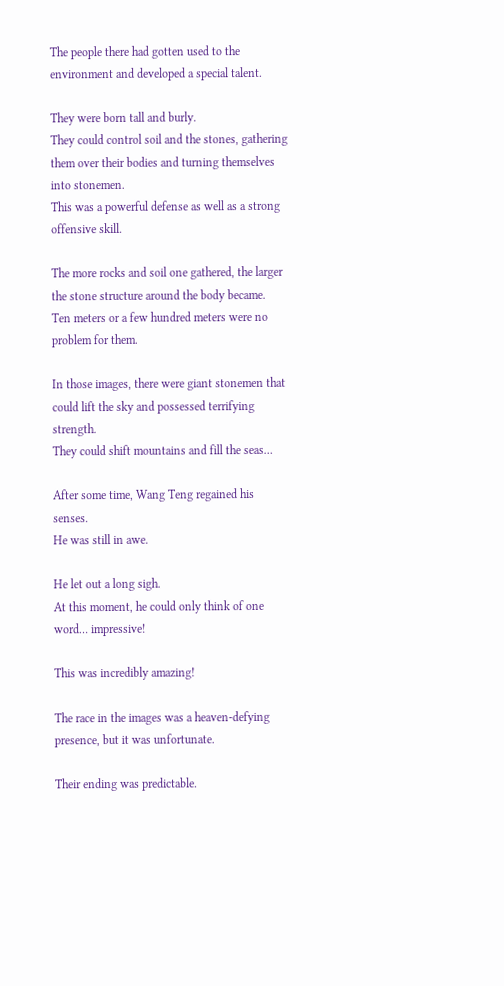The people there had gotten used to the environment and developed a special talent.

They were born tall and burly.
They could control soil and the stones, gathering them over their bodies and turning themselves into stonemen.
This was a powerful defense as well as a strong offensive skill.

The more rocks and soil one gathered, the larger the stone structure around the body became.
Ten meters or a few hundred meters were no problem for them.

In those images, there were giant stonemen that could lift the sky and possessed terrifying strength.
They could shift mountains and fill the seas…

After some time, Wang Teng regained his senses.
He was still in awe.

He let out a long sigh.
At this moment, he could only think of one word… impressive!

This was incredibly amazing!

The race in the images was a heaven-defying presence, but it was unfortunate.

Their ending was predictable.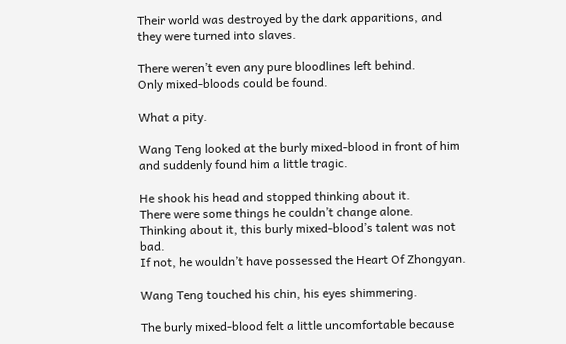Their world was destroyed by the dark apparitions, and they were turned into slaves.

There weren’t even any pure bloodlines left behind.
Only mixed-bloods could be found.

What a pity.

Wang Teng looked at the burly mixed-blood in front of him and suddenly found him a little tragic.

He shook his head and stopped thinking about it.
There were some things he couldn’t change alone.
Thinking about it, this burly mixed-blood’s talent was not bad.
If not, he wouldn’t have possessed the Heart Of Zhongyan.

Wang Teng touched his chin, his eyes shimmering.

The burly mixed-blood felt a little uncomfortable because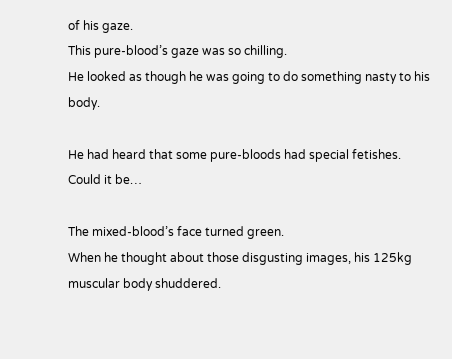of his gaze.
This pure-blood’s gaze was so chilling.
He looked as though he was going to do something nasty to his body.

He had heard that some pure-bloods had special fetishes.
Could it be…

The mixed-blood’s face turned green.
When he thought about those disgusting images, his 125kg muscular body shuddered.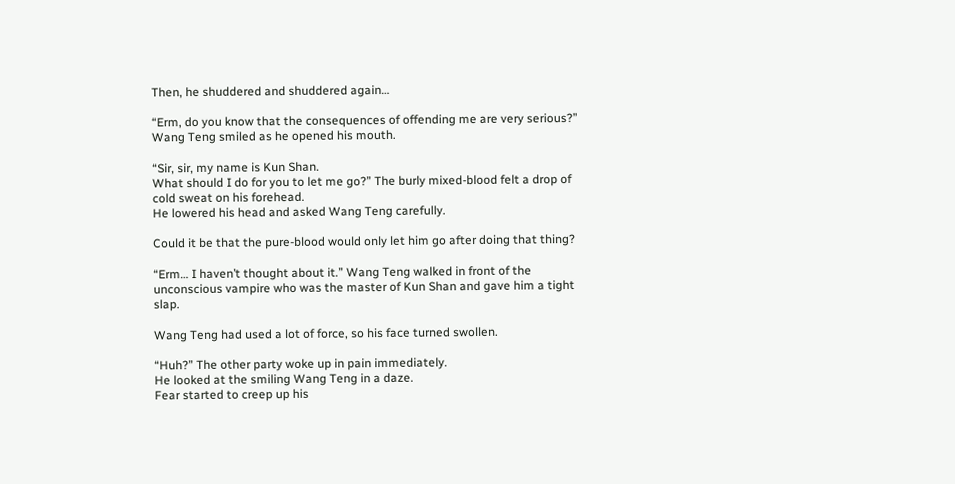Then, he shuddered and shuddered again…

“Erm, do you know that the consequences of offending me are very serious?” Wang Teng smiled as he opened his mouth.

“Sir, sir, my name is Kun Shan.
What should I do for you to let me go?” The burly mixed-blood felt a drop of cold sweat on his forehead.
He lowered his head and asked Wang Teng carefully.

Could it be that the pure-blood would only let him go after doing that thing?

“Erm… I haven’t thought about it.” Wang Teng walked in front of the unconscious vampire who was the master of Kun Shan and gave him a tight slap.

Wang Teng had used a lot of force, so his face turned swollen.

“Huh?” The other party woke up in pain immediately.
He looked at the smiling Wang Teng in a daze.
Fear started to creep up his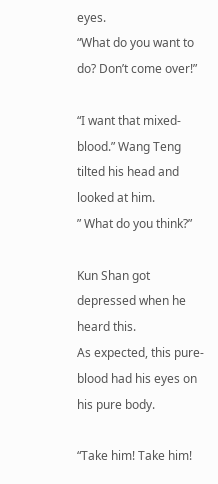eyes.
“What do you want to do? Don’t come over!”

“I want that mixed-blood.” Wang Teng tilted his head and looked at him.
” What do you think?”

Kun Shan got depressed when he heard this.
As expected, this pure-blood had his eyes on his pure body.

“Take him! Take him!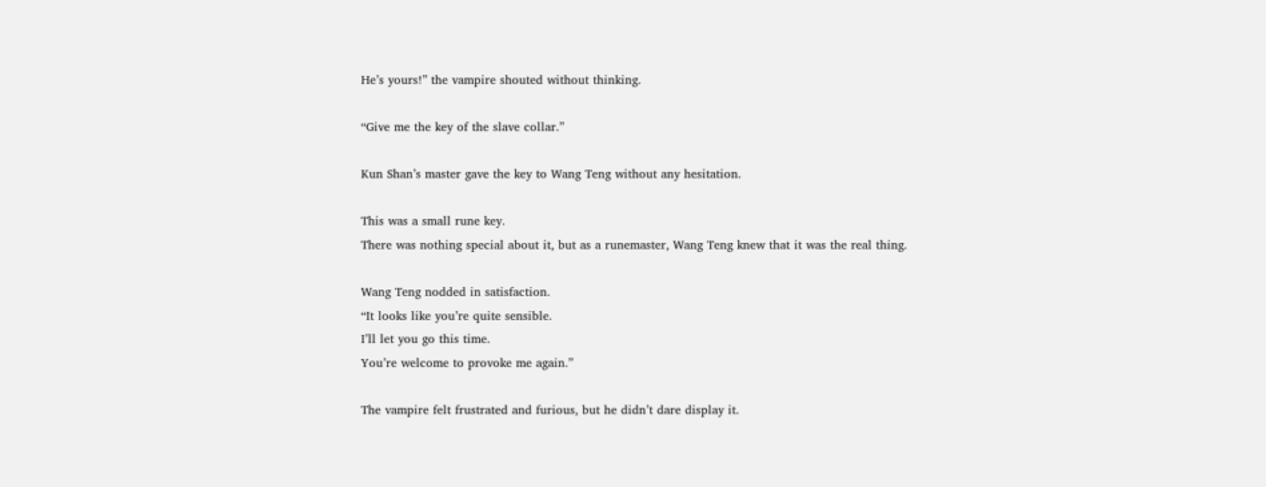He’s yours!” the vampire shouted without thinking.

“Give me the key of the slave collar.”

Kun Shan’s master gave the key to Wang Teng without any hesitation.

This was a small rune key.
There was nothing special about it, but as a runemaster, Wang Teng knew that it was the real thing.

Wang Teng nodded in satisfaction.
“It looks like you’re quite sensible.
I’ll let you go this time.
You’re welcome to provoke me again.”

The vampire felt frustrated and furious, but he didn’t dare display it.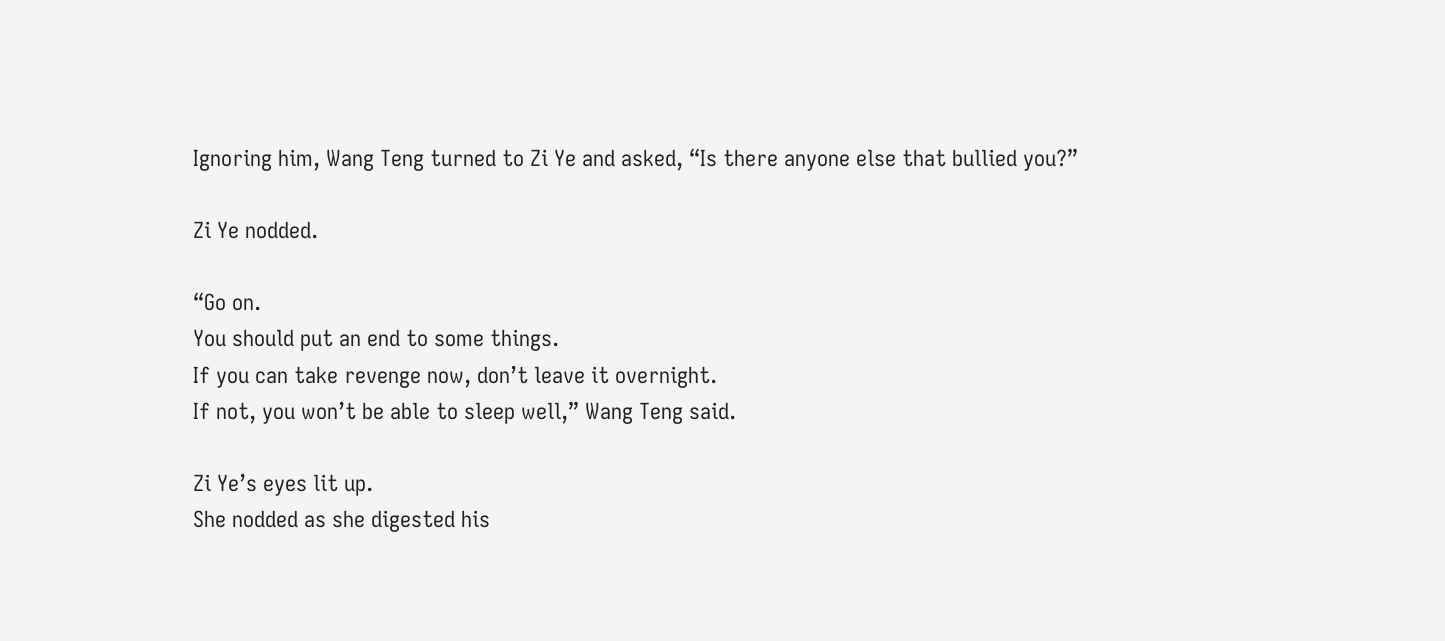Ignoring him, Wang Teng turned to Zi Ye and asked, “Is there anyone else that bullied you?”

Zi Ye nodded.

“Go on.
You should put an end to some things.
If you can take revenge now, don’t leave it overnight.
If not, you won’t be able to sleep well,” Wang Teng said.

Zi Ye’s eyes lit up.
She nodded as she digested his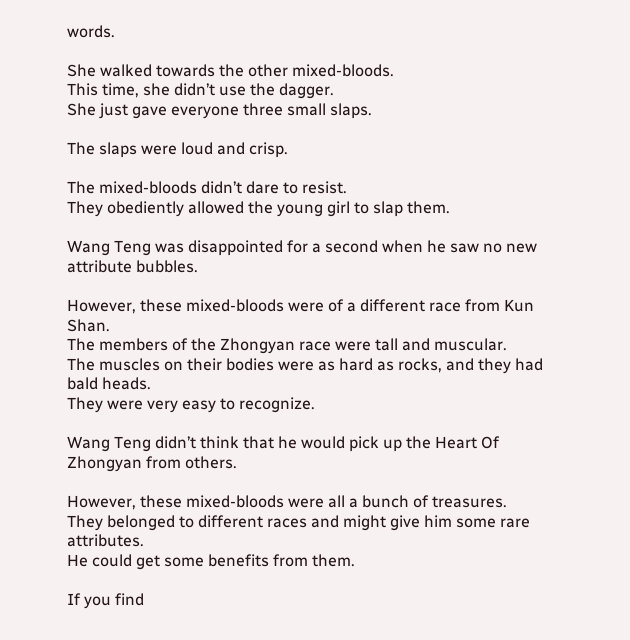words.

She walked towards the other mixed-bloods.
This time, she didn’t use the dagger.
She just gave everyone three small slaps.

The slaps were loud and crisp.

The mixed-bloods didn’t dare to resist.
They obediently allowed the young girl to slap them.

Wang Teng was disappointed for a second when he saw no new attribute bubbles.

However, these mixed-bloods were of a different race from Kun Shan.
The members of the Zhongyan race were tall and muscular.
The muscles on their bodies were as hard as rocks, and they had bald heads.
They were very easy to recognize.

Wang Teng didn’t think that he would pick up the Heart Of Zhongyan from others.

However, these mixed-bloods were all a bunch of treasures.
They belonged to different races and might give him some rare attributes.
He could get some benefits from them.

If you find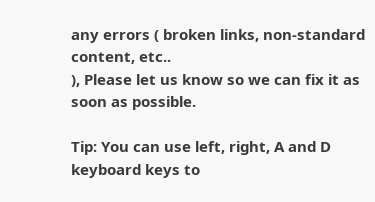any errors ( broken links, non-standard content, etc..
), Please let us know so we can fix it as soon as possible.

Tip: You can use left, right, A and D keyboard keys to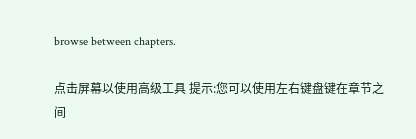browse between chapters.

点击屏幕以使用高级工具 提示:您可以使用左右键盘键在章节之间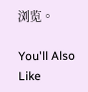浏览。

You'll Also Like